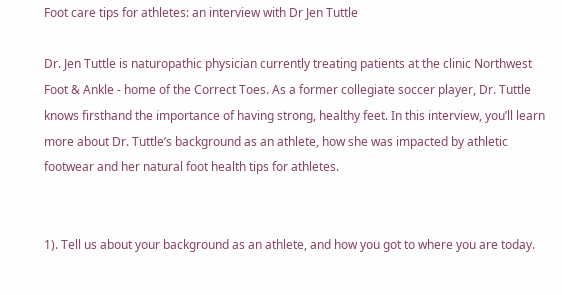Foot care tips for athletes: an interview with Dr Jen Tuttle

Dr. Jen Tuttle is naturopathic physician currently treating patients at the clinic Northwest Foot & Ankle - home of the Correct Toes. As a former collegiate soccer player, Dr. Tuttle knows firsthand the importance of having strong, healthy feet. In this interview, you’ll learn more about Dr. Tuttle’s background as an athlete, how she was impacted by athletic footwear and her natural foot health tips for athletes.


1). Tell us about your background as an athlete, and how you got to where you are today.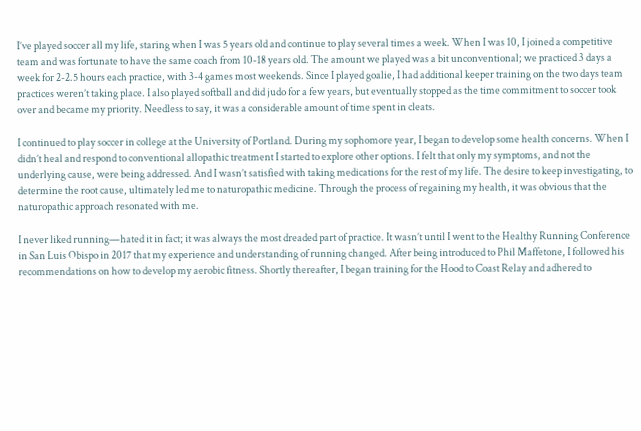I’ve played soccer all my life, staring when I was 5 years old and continue to play several times a week. When I was 10, I joined a competitive team and was fortunate to have the same coach from 10-18 years old. The amount we played was a bit unconventional; we practiced 3 days a week for 2-2.5 hours each practice, with 3-4 games most weekends. Since I played goalie, I had additional keeper training on the two days team practices weren’t taking place. I also played softball and did judo for a few years, but eventually stopped as the time commitment to soccer took over and became my priority. Needless to say, it was a considerable amount of time spent in cleats.

I continued to play soccer in college at the University of Portland. During my sophomore year, I began to develop some health concerns. When I didn’t heal and respond to conventional allopathic treatment I started to explore other options. I felt that only my symptoms, and not the underlying cause, were being addressed. And I wasn’t satisfied with taking medications for the rest of my life. The desire to keep investigating, to determine the root cause, ultimately led me to naturopathic medicine. Through the process of regaining my health, it was obvious that the naturopathic approach resonated with me.

I never liked running—hated it in fact; it was always the most dreaded part of practice. It wasn’t until I went to the Healthy Running Conference in San Luis Obispo in 2017 that my experience and understanding of running changed. After being introduced to Phil Maffetone, I followed his recommendations on how to develop my aerobic fitness. Shortly thereafter, I began training for the Hood to Coast Relay and adhered to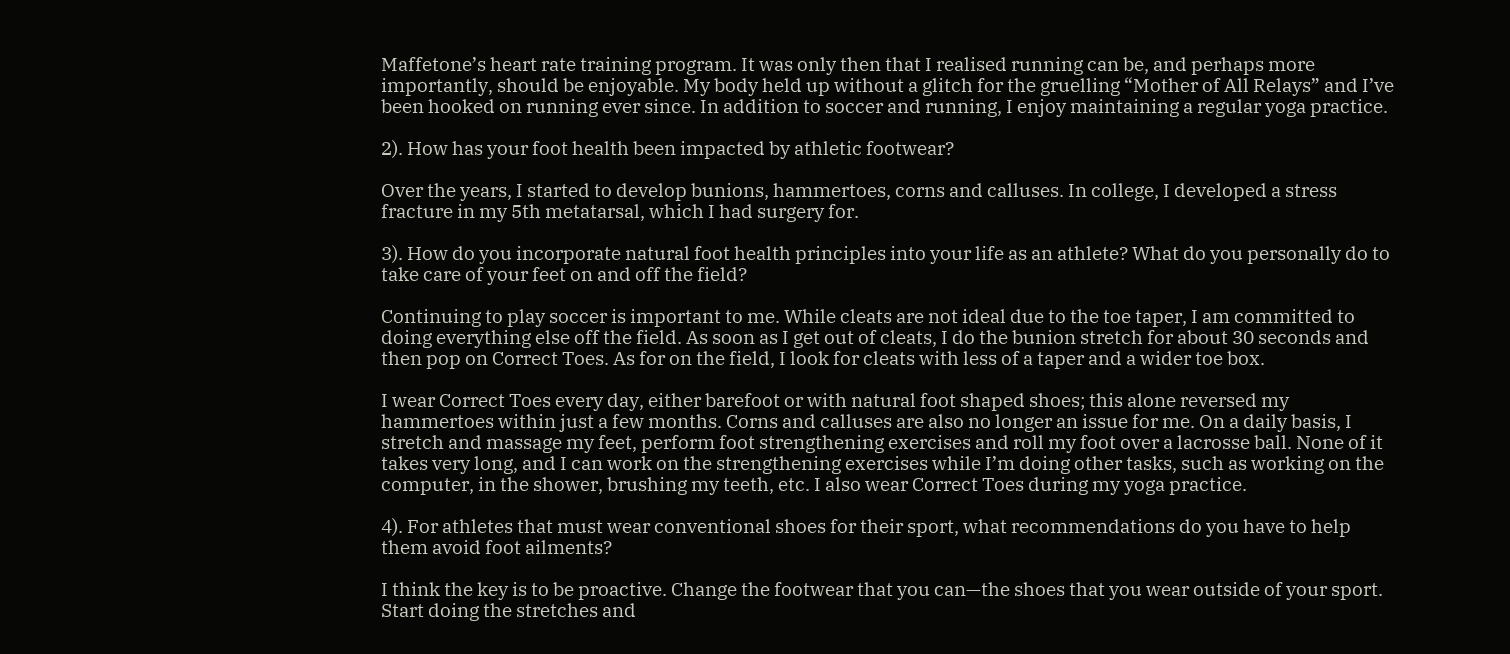Maffetone’s heart rate training program. It was only then that I realised running can be, and perhaps more importantly, should be enjoyable. My body held up without a glitch for the gruelling “Mother of All Relays” and I’ve been hooked on running ever since. In addition to soccer and running, I enjoy maintaining a regular yoga practice.

2). How has your foot health been impacted by athletic footwear?

Over the years, I started to develop bunions, hammertoes, corns and calluses. In college, I developed a stress fracture in my 5th metatarsal, which I had surgery for.

3). How do you incorporate natural foot health principles into your life as an athlete? What do you personally do to take care of your feet on and off the field?

Continuing to play soccer is important to me. While cleats are not ideal due to the toe taper, I am committed to doing everything else off the field. As soon as I get out of cleats, I do the bunion stretch for about 30 seconds and then pop on Correct Toes. As for on the field, I look for cleats with less of a taper and a wider toe box.

I wear Correct Toes every day, either barefoot or with natural foot shaped shoes; this alone reversed my hammertoes within just a few months. Corns and calluses are also no longer an issue for me. On a daily basis, I stretch and massage my feet, perform foot strengthening exercises and roll my foot over a lacrosse ball. None of it takes very long, and I can work on the strengthening exercises while I’m doing other tasks, such as working on the computer, in the shower, brushing my teeth, etc. I also wear Correct Toes during my yoga practice.

4). For athletes that must wear conventional shoes for their sport, what recommendations do you have to help them avoid foot ailments?

I think the key is to be proactive. Change the footwear that you can—the shoes that you wear outside of your sport. Start doing the stretches and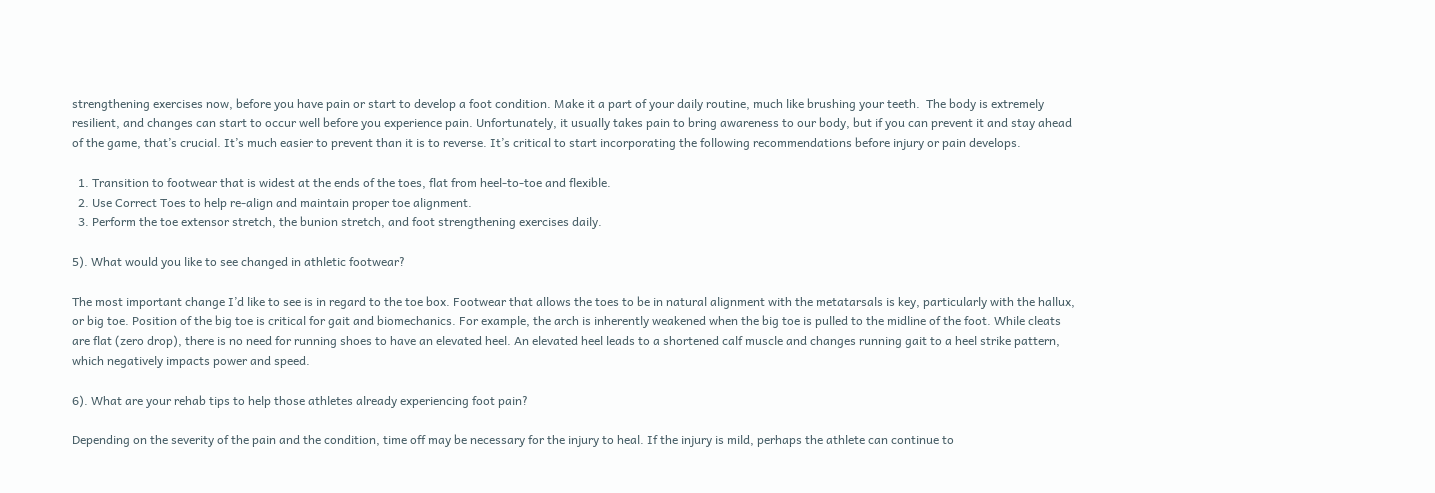strengthening exercises now, before you have pain or start to develop a foot condition. Make it a part of your daily routine, much like brushing your teeth.  The body is extremely resilient, and changes can start to occur well before you experience pain. Unfortunately, it usually takes pain to bring awareness to our body, but if you can prevent it and stay ahead of the game, that’s crucial. It’s much easier to prevent than it is to reverse. It’s critical to start incorporating the following recommendations before injury or pain develops.

  1. Transition to footwear that is widest at the ends of the toes, flat from heel-to-toe and flexible.
  2. Use Correct Toes to help re-align and maintain proper toe alignment.
  3. Perform the toe extensor stretch, the bunion stretch, and foot strengthening exercises daily.

5). What would you like to see changed in athletic footwear?

The most important change I’d like to see is in regard to the toe box. Footwear that allows the toes to be in natural alignment with the metatarsals is key, particularly with the hallux, or big toe. Position of the big toe is critical for gait and biomechanics. For example, the arch is inherently weakened when the big toe is pulled to the midline of the foot. While cleats are flat (zero drop), there is no need for running shoes to have an elevated heel. An elevated heel leads to a shortened calf muscle and changes running gait to a heel strike pattern, which negatively impacts power and speed.

6). What are your rehab tips to help those athletes already experiencing foot pain?

Depending on the severity of the pain and the condition, time off may be necessary for the injury to heal. If the injury is mild, perhaps the athlete can continue to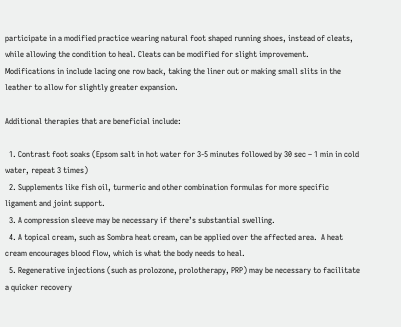participate in a modified practice wearing natural foot shaped running shoes, instead of cleats, while allowing the condition to heal. Cleats can be modified for slight improvement. Modifications in include lacing one row back, taking the liner out or making small slits in the leather to allow for slightly greater expansion.

Additional therapies that are beneficial include:

  1. Contrast foot soaks (Epsom salt in hot water for 3-5 minutes followed by 30 sec – 1 min in cold water, repeat 3 times)
  2. Supplements like fish oil, turmeric and other combination formulas for more specific ligament and joint support.
  3. A compression sleeve may be necessary if there’s substantial swelling.
  4. A topical cream, such as Sombra heat cream, can be applied over the affected area.  A heat cream encourages blood flow, which is what the body needs to heal.
  5. Regenerative injections (such as prolozone, prolotherapy, PRP) may be necessary to facilitate a quicker recovery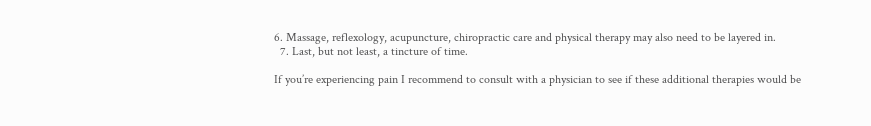6. Massage, reflexology, acupuncture, chiropractic care and physical therapy may also need to be layered in.
  7. Last, but not least, a tincture of time.

If you’re experiencing pain I recommend to consult with a physician to see if these additional therapies would be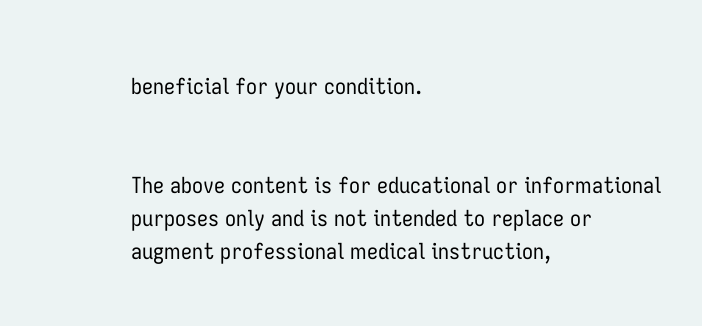beneficial for your condition.


The above content is for educational or informational purposes only and is not intended to replace or augment professional medical instruction,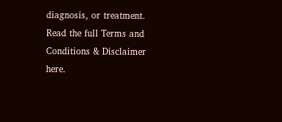diagnosis, or treatment. Read the full Terms and Conditions & Disclaimer here.